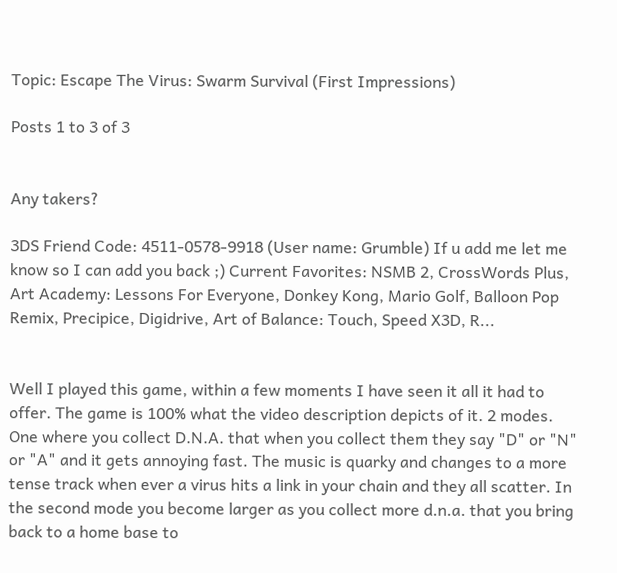Topic: Escape The Virus: Swarm Survival (First Impressions)

Posts 1 to 3 of 3


Any takers?

3DS Friend Code: 4511-0578-9918 (User name: Grumble) If u add me let me know so I can add you back ;) Current Favorites: NSMB 2, CrossWords Plus, Art Academy: Lessons For Everyone, Donkey Kong, Mario Golf, Balloon Pop Remix, Precipice, Digidrive, Art of Balance: Touch, Speed X3D, R...


Well I played this game, within a few moments I have seen it all it had to offer. The game is 100% what the video description depicts of it. 2 modes. One where you collect D.N.A. that when you collect them they say "D" or "N" or "A" and it gets annoying fast. The music is quarky and changes to a more tense track when ever a virus hits a link in your chain and they all scatter. In the second mode you become larger as you collect more d.n.a. that you bring back to a home base to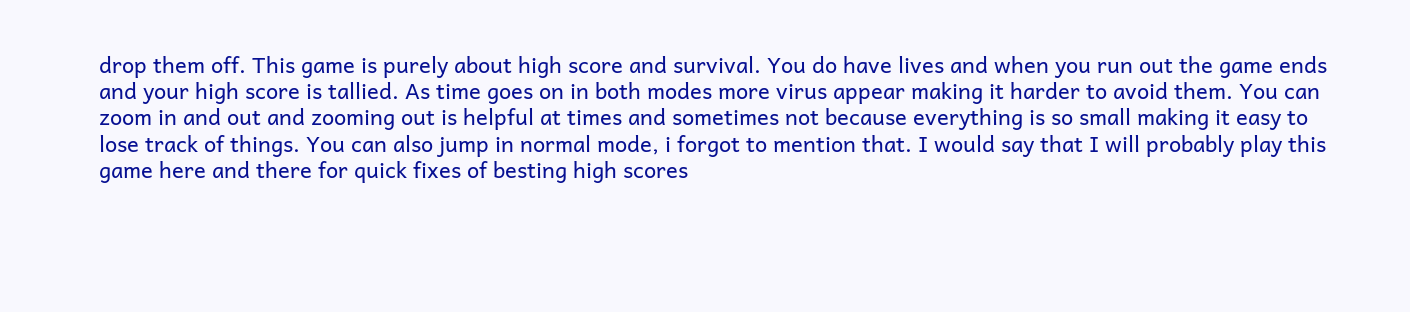drop them off. This game is purely about high score and survival. You do have lives and when you run out the game ends and your high score is tallied. As time goes on in both modes more virus appear making it harder to avoid them. You can zoom in and out and zooming out is helpful at times and sometimes not because everything is so small making it easy to lose track of things. You can also jump in normal mode, i forgot to mention that. I would say that I will probably play this game here and there for quick fixes of besting high scores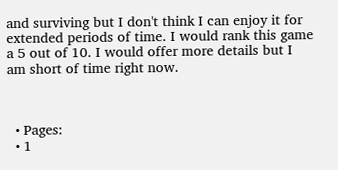and surviving but I don't think I can enjoy it for extended periods of time. I would rank this game a 5 out of 10. I would offer more details but I am short of time right now.



  • Pages:
  • 1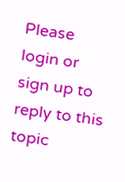Please login or sign up to reply to this topic